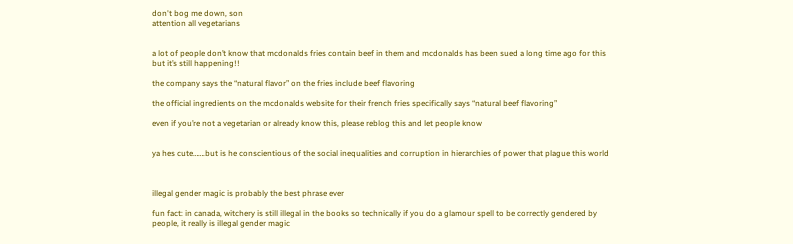don't bog me down, son
attention all vegetarians


a lot of people don’t know that mcdonalds fries contain beef in them and mcdonalds has been sued a long time ago for this but it’s still happening!!

the company says the “natural flavor” on the fries include beef flavoring

the official ingredients on the mcdonalds website for their french fries specifically says “natural beef flavoring”

even if you’re not a vegetarian or already know this, please reblog this and let people know


ya hes cute…….but is he conscientious of the social inequalities and corruption in hierarchies of power that plague this world



illegal gender magic is probably the best phrase ever

fun fact: in canada, witchery is still illegal in the books so technically if you do a glamour spell to be correctly gendered by people, it really is illegal gender magic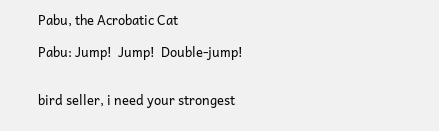Pabu, the Acrobatic Cat

Pabu: Jump!  Jump!  Double-jump!


bird seller, i need your strongest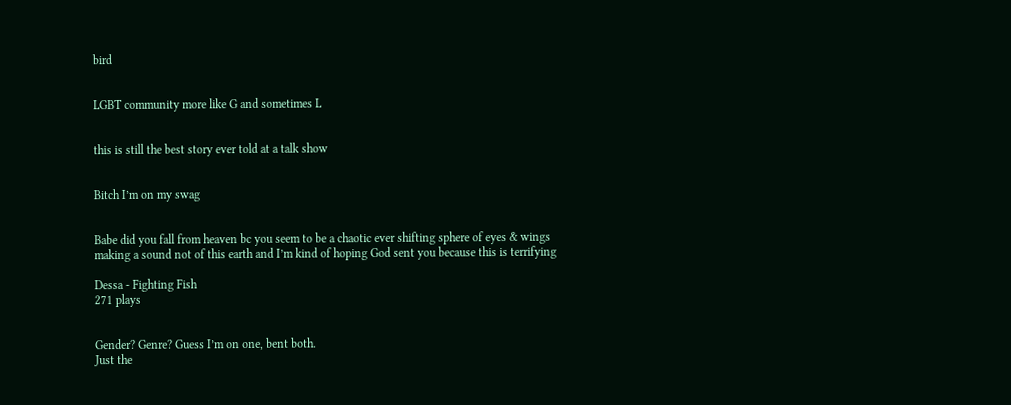bird


LGBT community more like G and sometimes L


this is still the best story ever told at a talk show


Bitch I’m on my swag


Babe did you fall from heaven bc you seem to be a chaotic ever shifting sphere of eyes & wings making a sound not of this earth and I’m kind of hoping God sent you because this is terrifying

Dessa - Fighting Fish
271 plays


Gender? Genre? Guess I’m on one, bent both.
Just the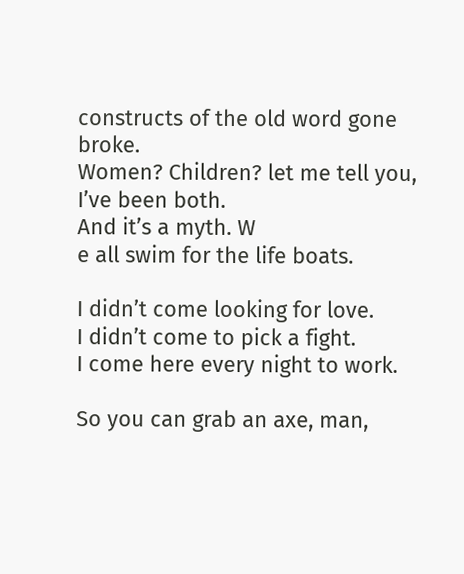constructs of the old word gone broke.
Women? Children? let me tell you, I’ve been both.
And it’s a myth. W
e all swim for the life boats.

I didn’t come looking for love.
I didn’t come to pick a fight.
I come here every night to work.

So you can grab an axe, man,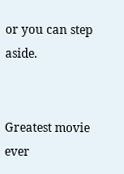or you can step aside.


Greatest movie ever